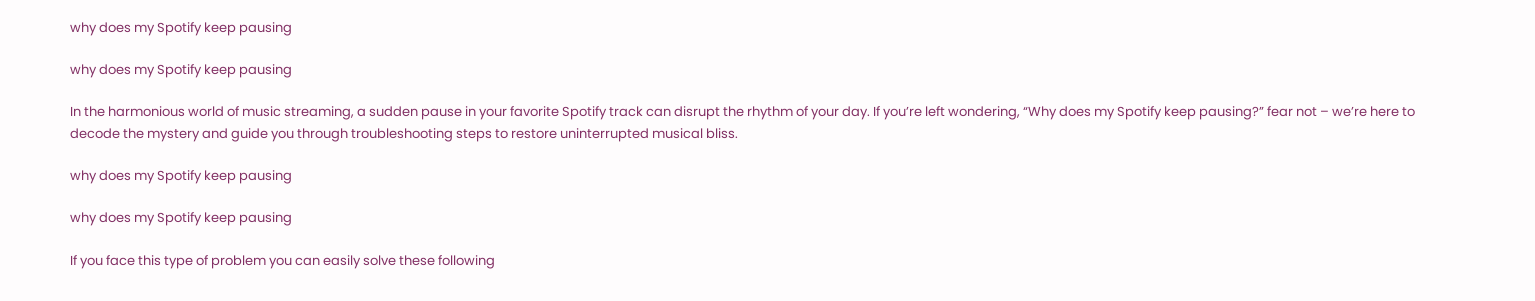why does my Spotify keep pausing

why does my Spotify keep pausing

In the harmonious world of music streaming, a sudden pause in your favorite Spotify track can disrupt the rhythm of your day. If you’re left wondering, “Why does my Spotify keep pausing?” fear not – we’re here to decode the mystery and guide you through troubleshooting steps to restore uninterrupted musical bliss.

why does my Spotify keep pausing

why does my Spotify keep pausing

If you face this type of problem you can easily solve these following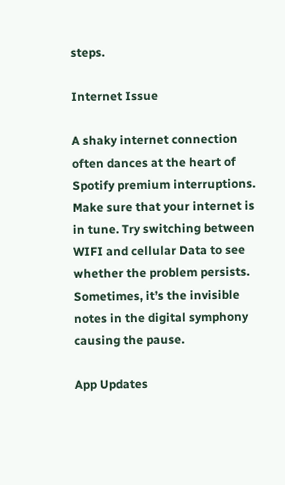steps.

Internet Issue

A shaky internet connection often dances at the heart of Spotify premium interruptions. Make sure that your internet is in tune. Try switching between WIFI and cellular Data to see whether the problem persists. Sometimes, it’s the invisible notes in the digital symphony causing the pause.

App Updates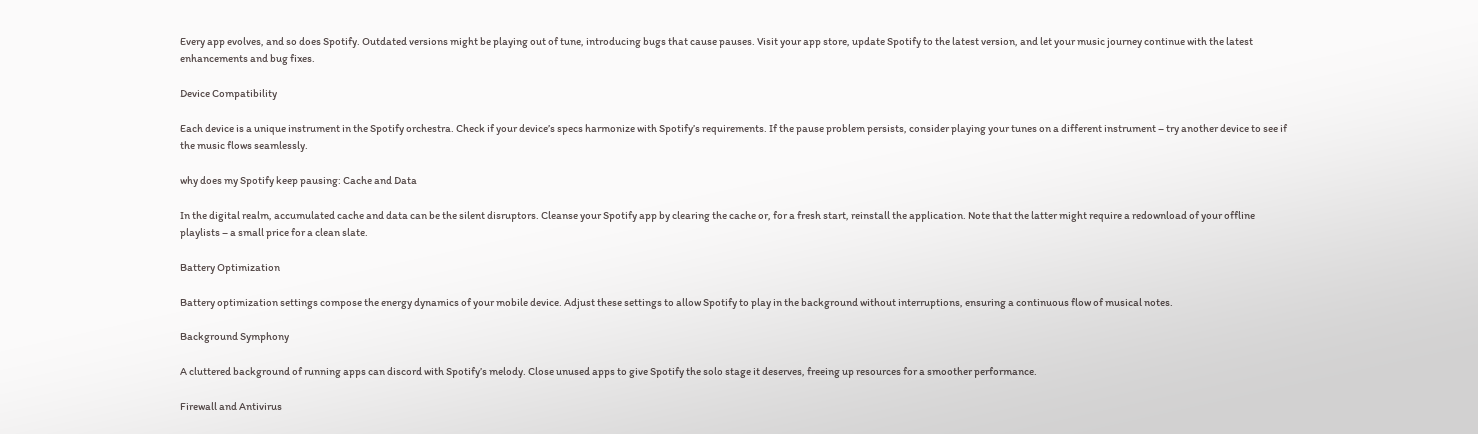Every app evolves, and so does Spotify. Outdated versions might be playing out of tune, introducing bugs that cause pauses. Visit your app store, update Spotify to the latest version, and let your music journey continue with the latest enhancements and bug fixes.

Device Compatibility

Each device is a unique instrument in the Spotify orchestra. Check if your device’s specs harmonize with Spotify’s requirements. If the pause problem persists, consider playing your tunes on a different instrument – try another device to see if the music flows seamlessly.

why does my Spotify keep pausing: Cache and Data

In the digital realm, accumulated cache and data can be the silent disruptors. Cleanse your Spotify app by clearing the cache or, for a fresh start, reinstall the application. Note that the latter might require a redownload of your offline playlists – a small price for a clean slate.

Battery Optimization

Battery optimization settings compose the energy dynamics of your mobile device. Adjust these settings to allow Spotify to play in the background without interruptions, ensuring a continuous flow of musical notes.

Background Symphony

A cluttered background of running apps can discord with Spotify’s melody. Close unused apps to give Spotify the solo stage it deserves, freeing up resources for a smoother performance.

Firewall and Antivirus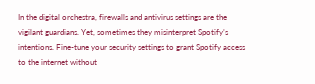In the digital orchestra, firewalls and antivirus settings are the vigilant guardians. Yet, sometimes they misinterpret Spotify’s intentions. Fine-tune your security settings to grant Spotify access to the internet without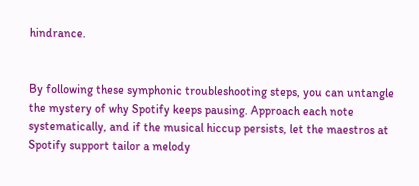hindrance.


By following these symphonic troubleshooting steps, you can untangle the mystery of why Spotify keeps pausing. Approach each note systematically, and if the musical hiccup persists, let the maestros at Spotify support tailor a melody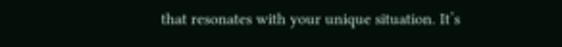that resonates with your unique situation. It’s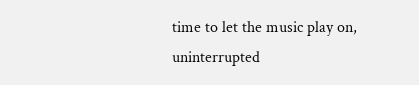time to let the music play on, uninterrupted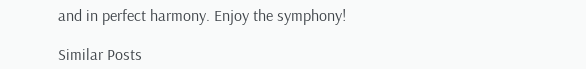and in perfect harmony. Enjoy the symphony!

Similar Posts